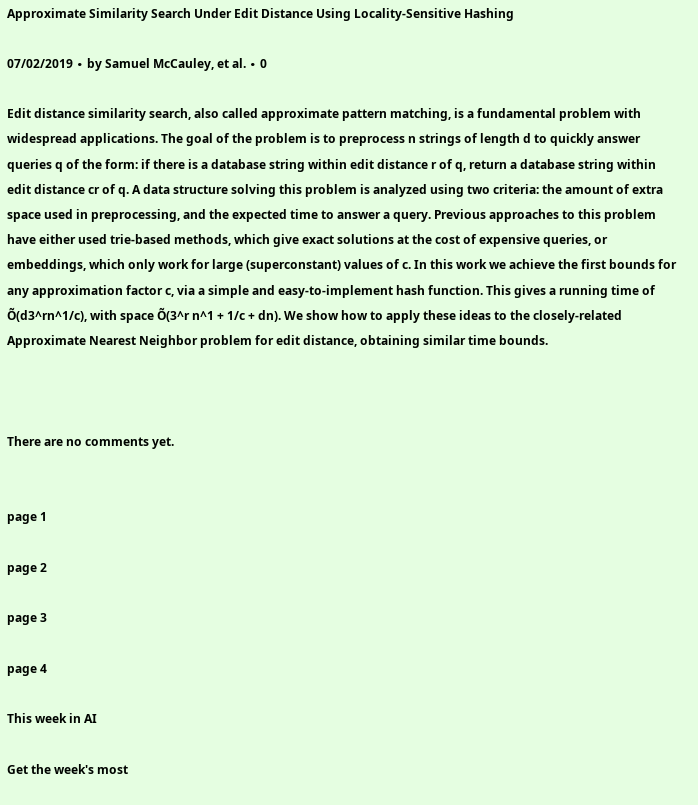Approximate Similarity Search Under Edit Distance Using Locality-Sensitive Hashing

07/02/2019 ∙ by Samuel McCauley, et al. ∙ 0

Edit distance similarity search, also called approximate pattern matching, is a fundamental problem with widespread applications. The goal of the problem is to preprocess n strings of length d to quickly answer queries q of the form: if there is a database string within edit distance r of q, return a database string within edit distance cr of q. A data structure solving this problem is analyzed using two criteria: the amount of extra space used in preprocessing, and the expected time to answer a query. Previous approaches to this problem have either used trie-based methods, which give exact solutions at the cost of expensive queries, or embeddings, which only work for large (superconstant) values of c. In this work we achieve the first bounds for any approximation factor c, via a simple and easy-to-implement hash function. This gives a running time of Õ(d3^rn^1/c), with space Õ(3^r n^1 + 1/c + dn). We show how to apply these ideas to the closely-related Approximate Nearest Neighbor problem for edit distance, obtaining similar time bounds.



There are no comments yet.


page 1

page 2

page 3

page 4

This week in AI

Get the week's most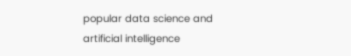popular data science and artificial intelligence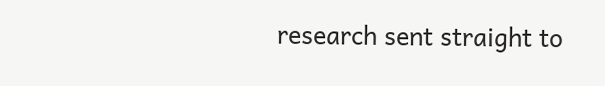research sent straight to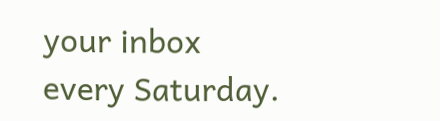your inbox every Saturday.